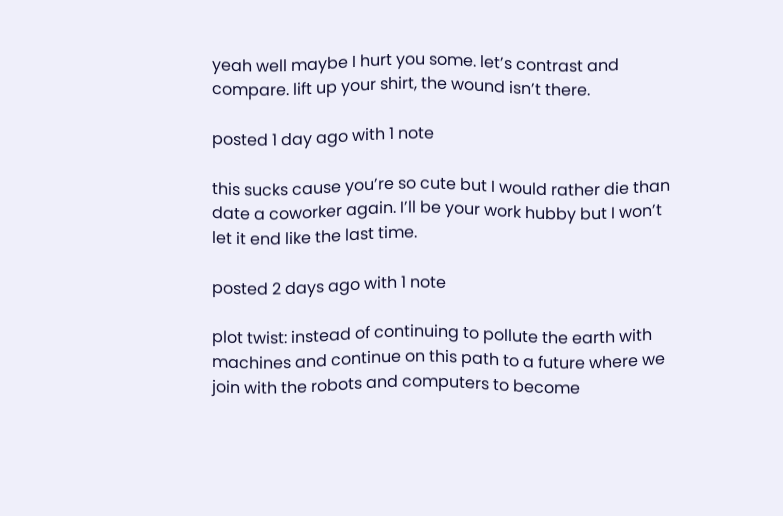yeah well maybe I hurt you some. let’s contrast and compare. lift up your shirt, the wound isn’t there.

posted 1 day ago with 1 note

this sucks cause you’re so cute but I would rather die than date a coworker again. I’ll be your work hubby but I won’t let it end like the last time.

posted 2 days ago with 1 note

plot twist: instead of continuing to pollute the earth with machines and continue on this path to a future where we join with the robots and computers to become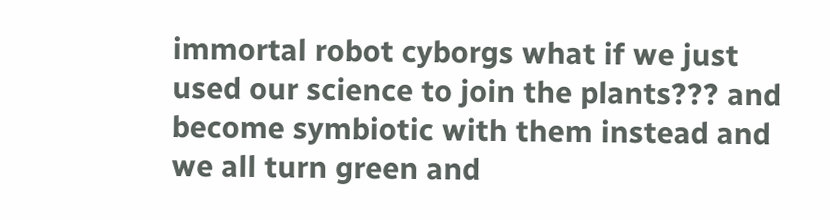immortal robot cyborgs what if we just used our science to join the plants??? and become symbiotic with them instead and we all turn green and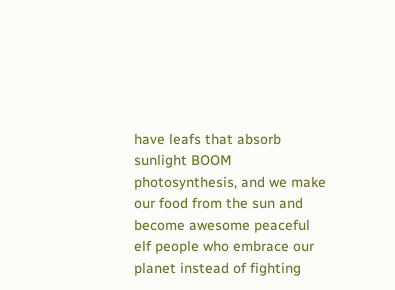have leafs that absorb sunlight BOOM photosynthesis, and we make our food from the sun and become awesome peaceful elf people who embrace our planet instead of fighting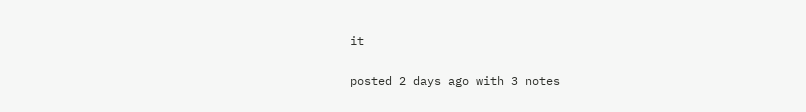it

posted 2 days ago with 3 notes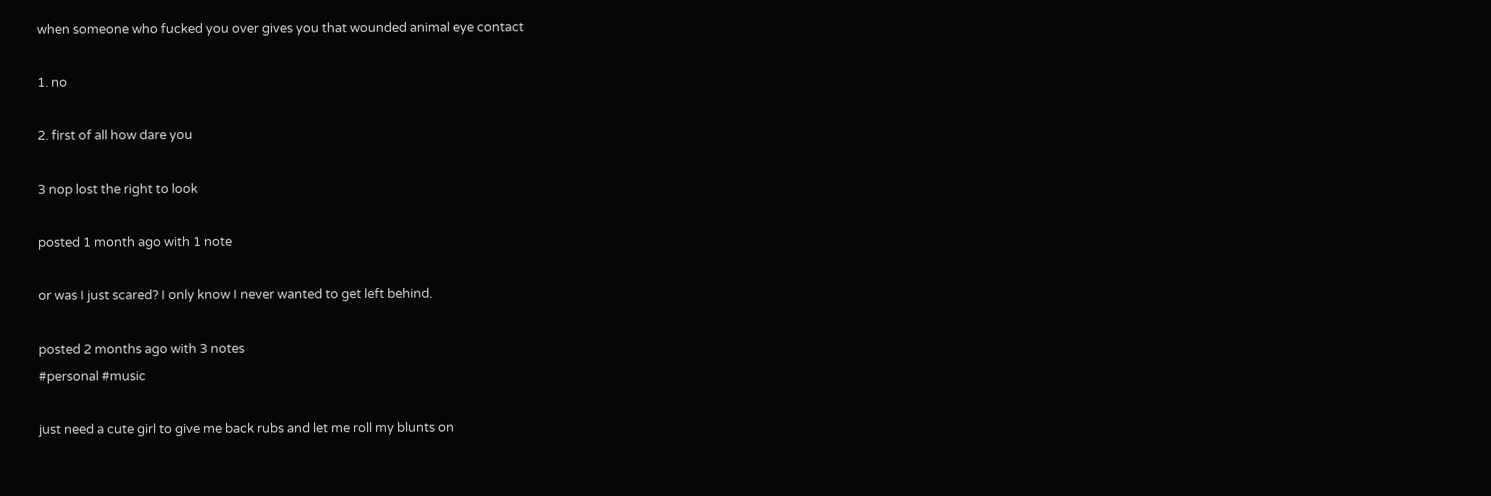when someone who fucked you over gives you that wounded animal eye contact

1. no

2. first of all how dare you

3 nop lost the right to look

posted 1 month ago with 1 note

or was I just scared? I only know I never wanted to get left behind.

posted 2 months ago with 3 notes
#personal #music

just need a cute girl to give me back rubs and let me roll my blunts on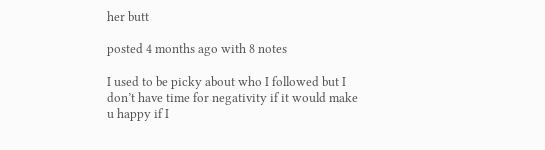her butt

posted 4 months ago with 8 notes

I used to be picky about who I followed but I don’t have time for negativity if it would make u happy if I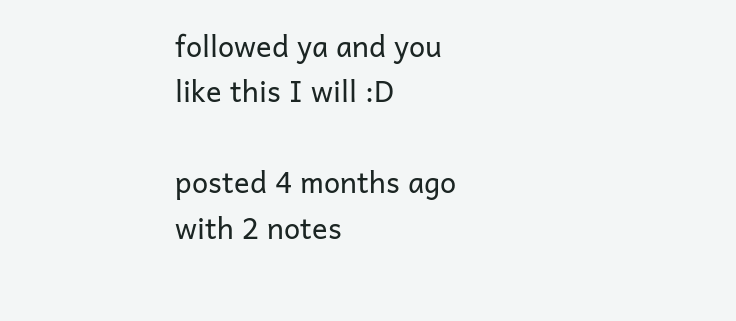followed ya and you like this I will :D

posted 4 months ago with 2 notes